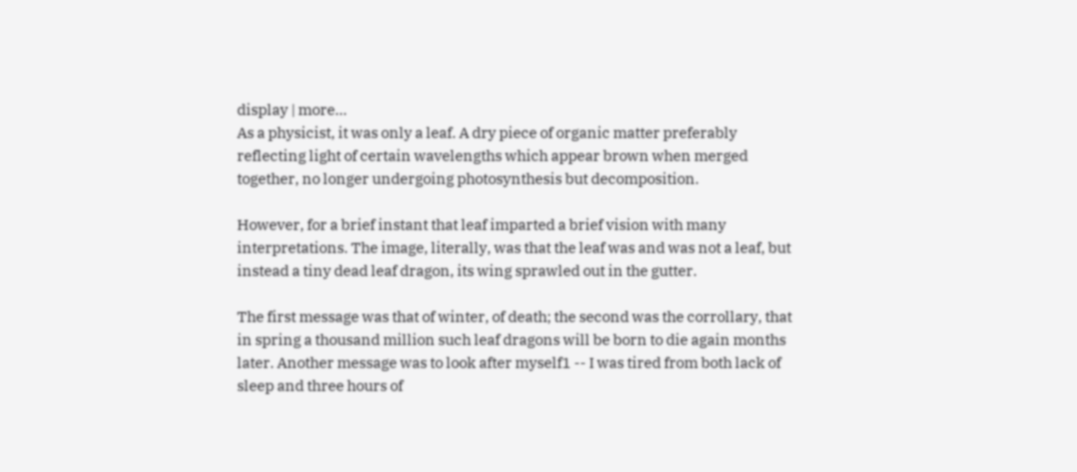display | more...
As a physicist, it was only a leaf. A dry piece of organic matter preferably reflecting light of certain wavelengths which appear brown when merged together, no longer undergoing photosynthesis but decomposition.

However, for a brief instant that leaf imparted a brief vision with many interpretations. The image, literally, was that the leaf was and was not a leaf, but instead a tiny dead leaf dragon, its wing sprawled out in the gutter.

The first message was that of winter, of death; the second was the corrollary, that in spring a thousand million such leaf dragons will be born to die again months later. Another message was to look after myself1 -- I was tired from both lack of sleep and three hours of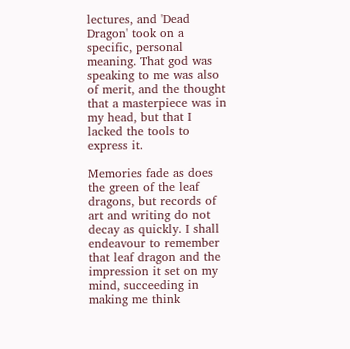lectures, and 'Dead Dragon' took on a specific, personal meaning. That god was speaking to me was also of merit, and the thought that a masterpiece was in my head, but that I lacked the tools to express it.

Memories fade as does the green of the leaf dragons, but records of art and writing do not decay as quickly. I shall endeavour to remember that leaf dragon and the impression it set on my mind, succeeding in making me think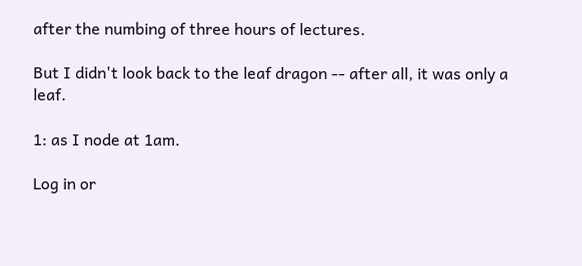after the numbing of three hours of lectures.

But I didn't look back to the leaf dragon -- after all, it was only a leaf.

1: as I node at 1am.

Log in or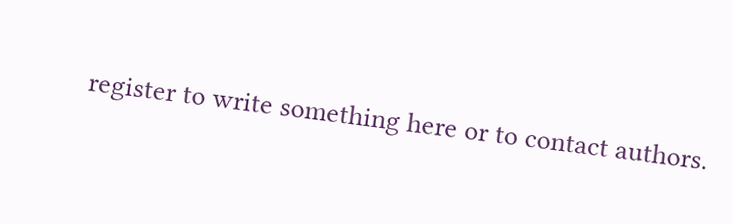register to write something here or to contact authors.